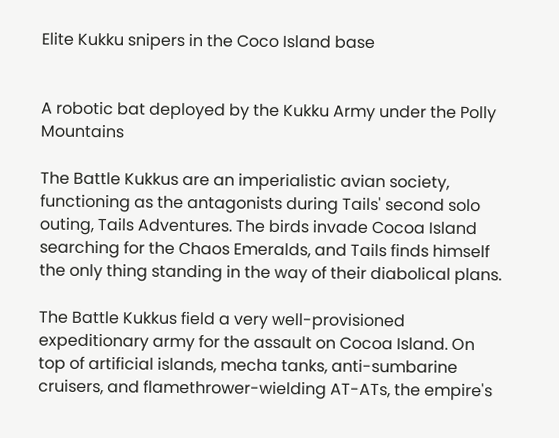Elite Kukku snipers in the Coco Island base


A robotic bat deployed by the Kukku Army under the Polly Mountains

The Battle Kukkus are an imperialistic avian society, functioning as the antagonists during Tails' second solo outing, Tails Adventures. The birds invade Cocoa Island searching for the Chaos Emeralds, and Tails finds himself the only thing standing in the way of their diabolical plans.

The Battle Kukkus field a very well-provisioned expeditionary army for the assault on Cocoa Island. On top of artificial islands, mecha tanks, anti-sumbarine cruisers, and flamethrower-wielding AT-ATs, the empire's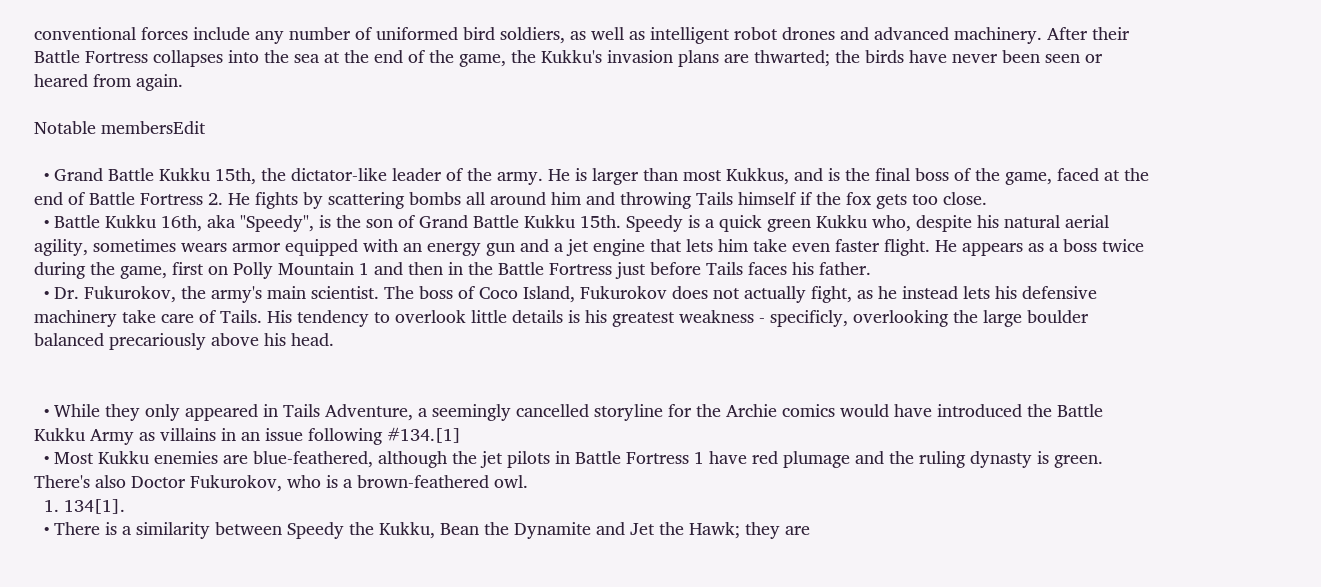conventional forces include any number of uniformed bird soldiers, as well as intelligent robot drones and advanced machinery. After their Battle Fortress collapses into the sea at the end of the game, the Kukku's invasion plans are thwarted; the birds have never been seen or heared from again.

Notable membersEdit

  • Grand Battle Kukku 15th, the dictator-like leader of the army. He is larger than most Kukkus, and is the final boss of the game, faced at the end of Battle Fortress 2. He fights by scattering bombs all around him and throwing Tails himself if the fox gets too close.
  • Battle Kukku 16th, aka "Speedy", is the son of Grand Battle Kukku 15th. Speedy is a quick green Kukku who, despite his natural aerial agility, sometimes wears armor equipped with an energy gun and a jet engine that lets him take even faster flight. He appears as a boss twice during the game, first on Polly Mountain 1 and then in the Battle Fortress just before Tails faces his father.
  • Dr. Fukurokov, the army's main scientist. The boss of Coco Island, Fukurokov does not actually fight, as he instead lets his defensive machinery take care of Tails. His tendency to overlook little details is his greatest weakness - specificly, overlooking the large boulder balanced precariously above his head.


  • While they only appeared in Tails Adventure, a seemingly cancelled storyline for the Archie comics would have introduced the Battle Kukku Army as villains in an issue following #134.[1]
  • Most Kukku enemies are blue-feathered, although the jet pilots in Battle Fortress 1 have red plumage and the ruling dynasty is green. There's also Doctor Fukurokov, who is a brown-feathered owl.
  1. 134[1].
  • There is a similarity between Speedy the Kukku, Bean the Dynamite and Jet the Hawk; they are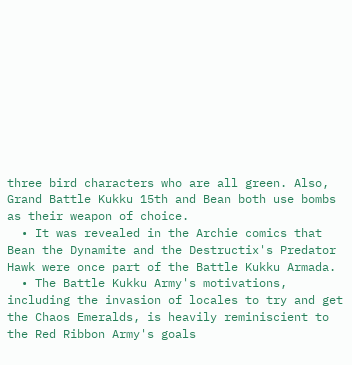three bird characters who are all green. Also, Grand Battle Kukku 15th and Bean both use bombs as their weapon of choice.
  • It was revealed in the Archie comics that Bean the Dynamite and the Destructix's Predator Hawk were once part of the Battle Kukku Armada.
  • The Battle Kukku Army's motivations, including the invasion of locales to try and get the Chaos Emeralds, is heavily reminiscient to the Red Ribbon Army's goals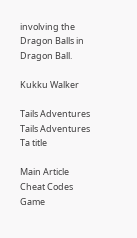involving the Dragon Balls in Dragon Ball.

Kukku Walker

Tails Adventures
Tails Adventures
Ta title

Main Article
Cheat Codes
Game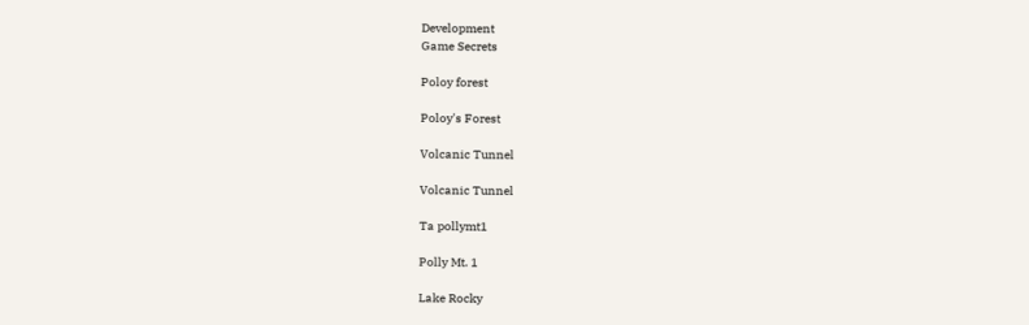Development
Game Secrets

Poloy forest

Poloy's Forest

Volcanic Tunnel

Volcanic Tunnel

Ta pollymt1

Polly Mt. 1

Lake Rocky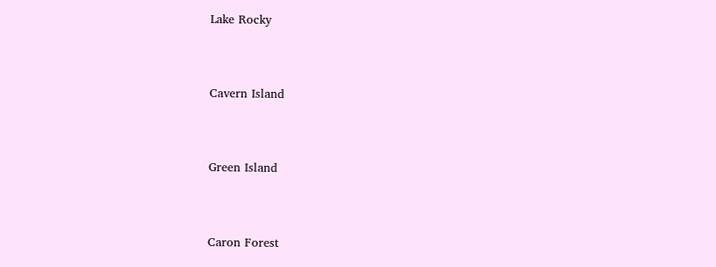Lake Rocky


Cavern Island


Green Island


Caron Forest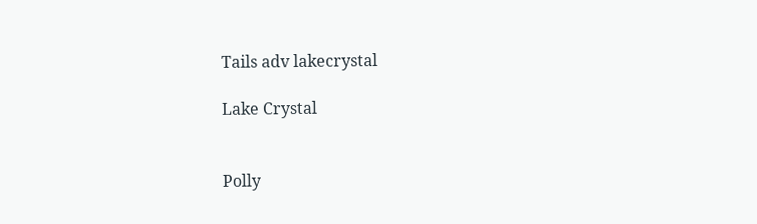Tails adv lakecrystal

Lake Crystal


Polly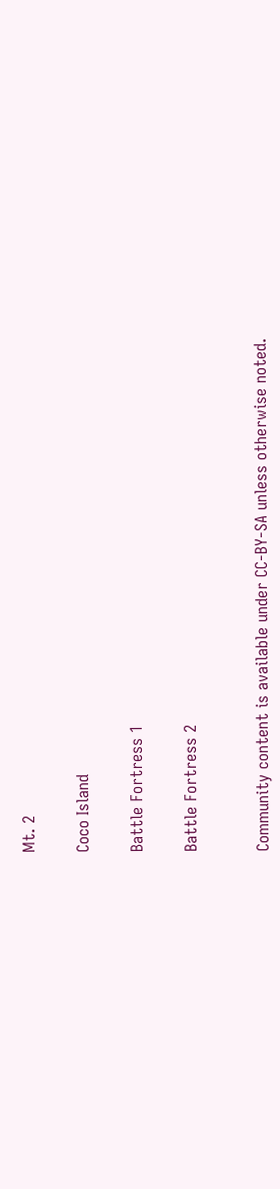Mt. 2


Coco Island


Battle Fortress 1


Battle Fortress 2



Community content is available under CC-BY-SA unless otherwise noted.